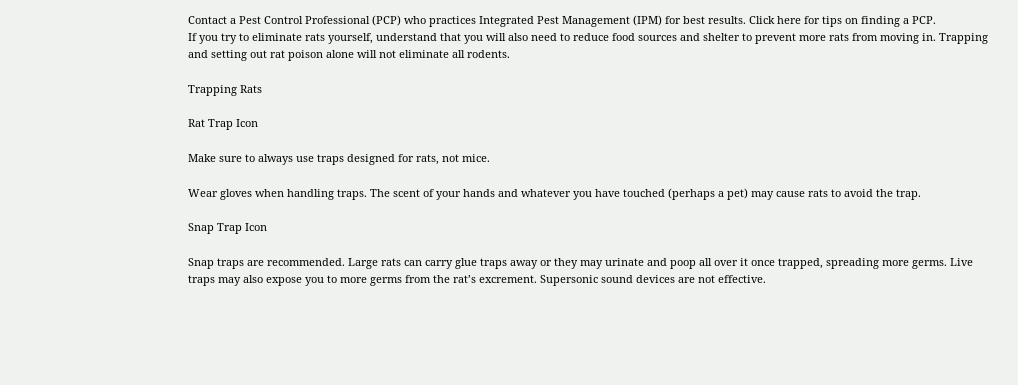Contact a Pest Control Professional (PCP) who practices Integrated Pest Management (IPM) for best results. Click here for tips on finding a PCP.
If you try to eliminate rats yourself, understand that you will also need to reduce food sources and shelter to prevent more rats from moving in. Trapping and setting out rat poison alone will not eliminate all rodents.

Trapping Rats

Rat Trap Icon

Make sure to always use traps designed for rats, not mice.

Wear gloves when handling traps. The scent of your hands and whatever you have touched (perhaps a pet) may cause rats to avoid the trap.

Snap Trap Icon

Snap traps are recommended. Large rats can carry glue traps away or they may urinate and poop all over it once trapped, spreading more germs. Live traps may also expose you to more germs from the rat’s excrement. Supersonic sound devices are not effective.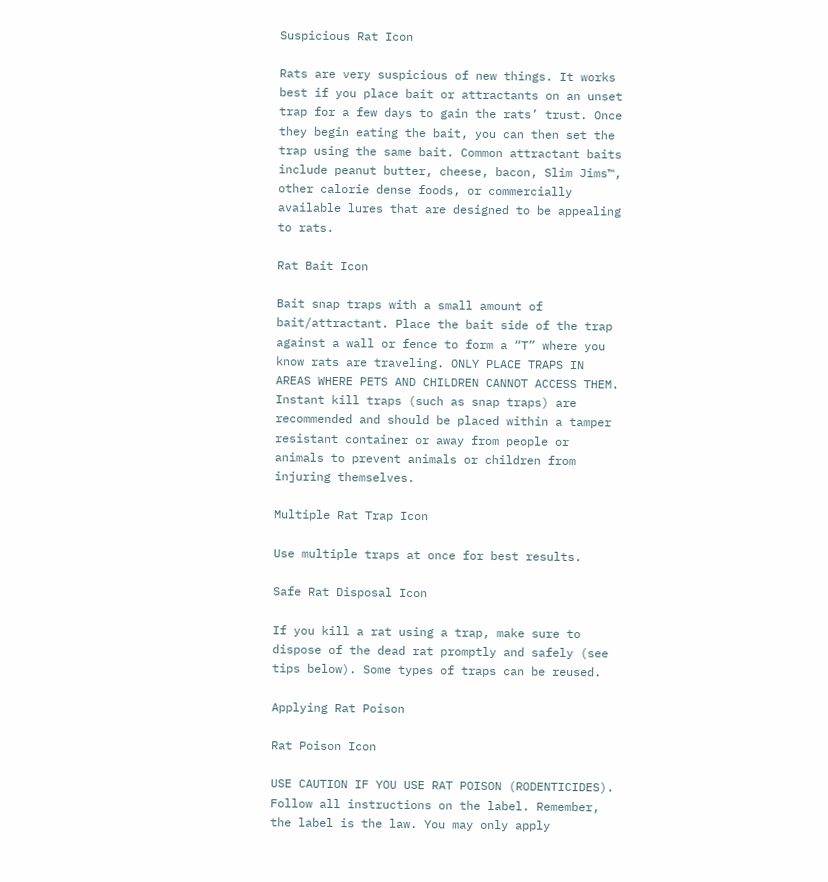Suspicious Rat Icon

Rats are very suspicious of new things. It works best if you place bait or attractants on an unset trap for a few days to gain the rats’ trust. Once they begin eating the bait, you can then set the trap using the same bait. Common attractant baits include peanut butter, cheese, bacon, Slim Jims™, other calorie dense foods, or commercially available lures that are designed to be appealing to rats.

Rat Bait Icon

Bait snap traps with a small amount of bait/attractant. Place the bait side of the trap against a wall or fence to form a “T” where you know rats are traveling. ONLY PLACE TRAPS IN AREAS WHERE PETS AND CHILDREN CANNOT ACCESS THEM. Instant kill traps (such as snap traps) are recommended and should be placed within a tamper resistant container or away from people or animals to prevent animals or children from injuring themselves.

Multiple Rat Trap Icon

Use multiple traps at once for best results.

Safe Rat Disposal Icon

If you kill a rat using a trap, make sure to dispose of the dead rat promptly and safely (see tips below). Some types of traps can be reused.

Applying Rat Poison

Rat Poison Icon

USE CAUTION IF YOU USE RAT POISON (RODENTICIDES). Follow all instructions on the label. Remember, the label is the law. You may only apply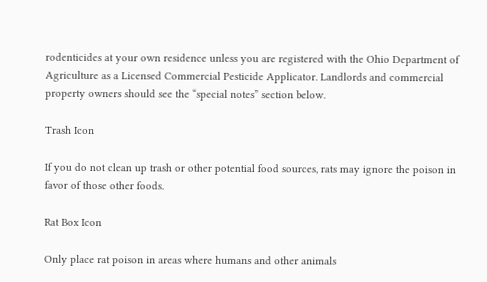rodenticides at your own residence unless you are registered with the Ohio Department of Agriculture as a Licensed Commercial Pesticide Applicator. Landlords and commercial property owners should see the “special notes” section below.

Trash Icon

If you do not clean up trash or other potential food sources, rats may ignore the poison in favor of those other foods.

Rat Box Icon

Only place rat poison in areas where humans and other animals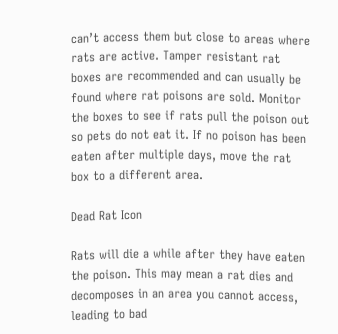can’t access them but close to areas where rats are active. Tamper resistant rat boxes are recommended and can usually be found where rat poisons are sold. Monitor the boxes to see if rats pull the poison out so pets do not eat it. If no poison has been eaten after multiple days, move the rat box to a different area.

Dead Rat Icon

Rats will die a while after they have eaten the poison. This may mean a rat dies and decomposes in an area you cannot access, leading to bad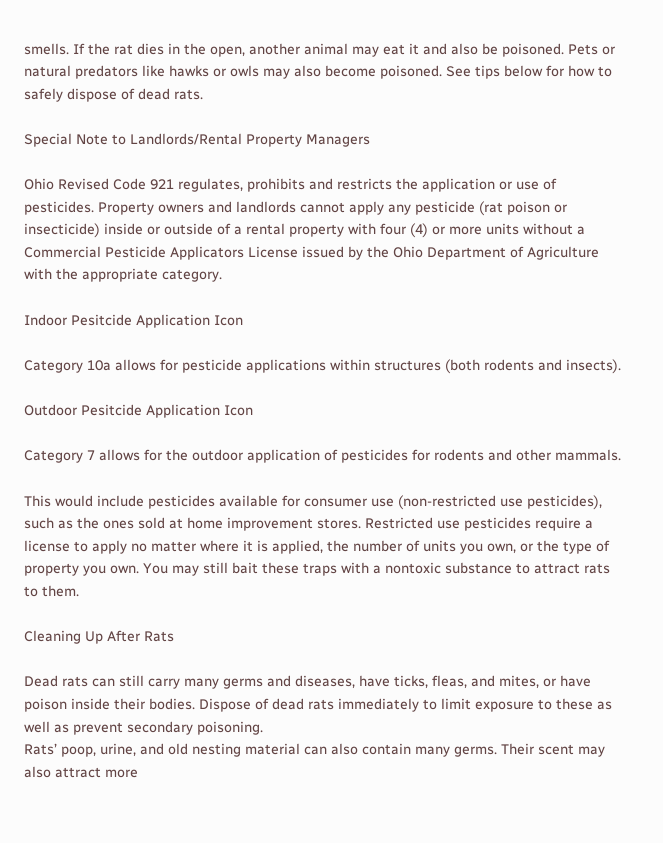smells. If the rat dies in the open, another animal may eat it and also be poisoned. Pets or natural predators like hawks or owls may also become poisoned. See tips below for how to safely dispose of dead rats.

Special Note to Landlords/Rental Property Managers

Ohio Revised Code 921 regulates, prohibits and restricts the application or use of pesticides. Property owners and landlords cannot apply any pesticide (rat poison or insecticide) inside or outside of a rental property with four (4) or more units without a Commercial Pesticide Applicators License issued by the Ohio Department of Agriculture with the appropriate category.

Indoor Pesitcide Application Icon

Category 10a allows for pesticide applications within structures (both rodents and insects).

Outdoor Pesitcide Application Icon

Category 7 allows for the outdoor application of pesticides for rodents and other mammals.

This would include pesticides available for consumer use (non-restricted use pesticides), such as the ones sold at home improvement stores. Restricted use pesticides require a license to apply no matter where it is applied, the number of units you own, or the type of property you own. You may still bait these traps with a nontoxic substance to attract rats to them.

Cleaning Up After Rats

Dead rats can still carry many germs and diseases, have ticks, fleas, and mites, or have poison inside their bodies. Dispose of dead rats immediately to limit exposure to these as well as prevent secondary poisoning.
Rats’ poop, urine, and old nesting material can also contain many germs. Their scent may also attract more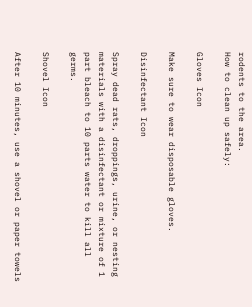rodents to the area.
How to clean up safely:

Gloves Icon

Make sure to wear disposable gloves.

Disinfectant Icon

Spray dead rats, droppings, urine, or nesting materials with a disinfectant or mixture of 1 part bleach to 10 parts water to kill all germs.

Shovel Icon

After 10 minutes, use a shovel or paper towels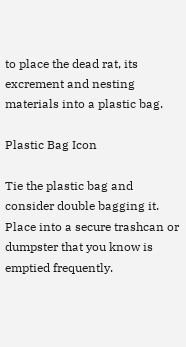to place the dead rat, its excrement and nesting materials into a plastic bag.

Plastic Bag Icon

Tie the plastic bag and consider double bagging it. Place into a secure trashcan or dumpster that you know is emptied frequently.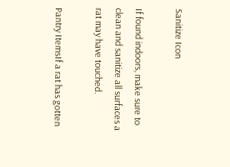Sanitize Icon

If found indoors, make sure to clean and sanitize all surfaces a rat may have touched.

Pantry ItemsIf a rat has gotten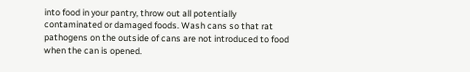into food in your pantry, throw out all potentially contaminated or damaged foods. Wash cans so that rat pathogens on the outside of cans are not introduced to food when the can is opened.